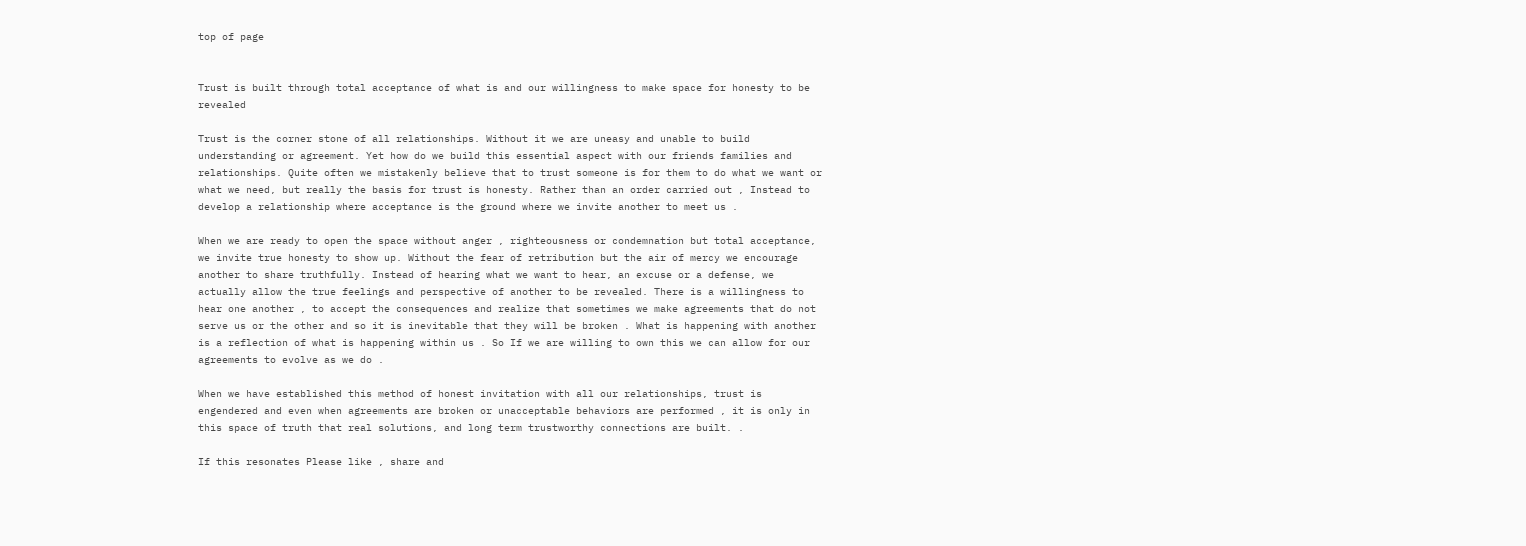top of page


Trust is built through total acceptance of what is and our willingness to make space for honesty to be revealed

Trust is the corner stone of all relationships. Without it we are uneasy and unable to build understanding or agreement. Yet how do we build this essential aspect with our friends families and relationships. Quite often we mistakenly believe that to trust someone is for them to do what we want or what we need, but really the basis for trust is honesty. Rather than an order carried out , Instead to develop a relationship where acceptance is the ground where we invite another to meet us .

When we are ready to open the space without anger , righteousness or condemnation but total acceptance, we invite true honesty to show up. Without the fear of retribution but the air of mercy we encourage another to share truthfully. Instead of hearing what we want to hear, an excuse or a defense, we actually allow the true feelings and perspective of another to be revealed. There is a willingness to hear one another , to accept the consequences and realize that sometimes we make agreements that do not serve us or the other and so it is inevitable that they will be broken . What is happening with another is a reflection of what is happening within us . So If we are willing to own this we can allow for our agreements to evolve as we do .

When we have established this method of honest invitation with all our relationships, trust is engendered and even when agreements are broken or unacceptable behaviors are performed , it is only in this space of truth that real solutions, and long term trustworthy connections are built. .

If this resonates Please like , share and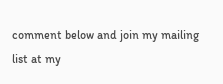comment below and join my mailing list at my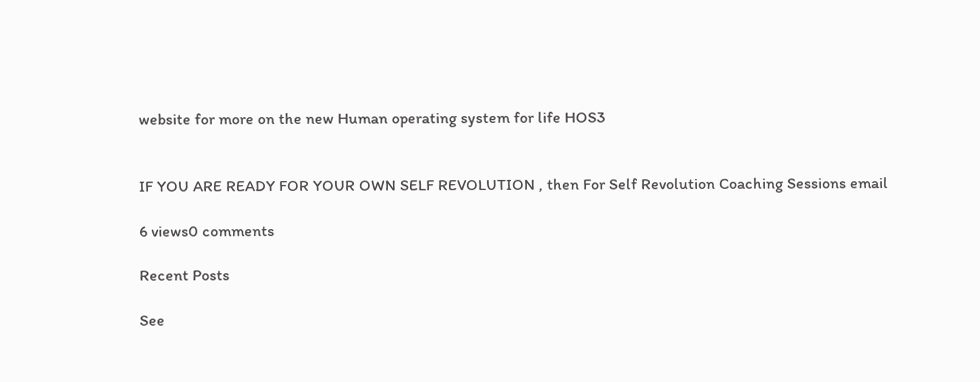website for more on the new Human operating system for life HOS3


IF YOU ARE READY FOR YOUR OWN SELF REVOLUTION , then For Self Revolution Coaching Sessions email

6 views0 comments

Recent Posts

See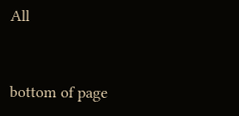All


bottom of page